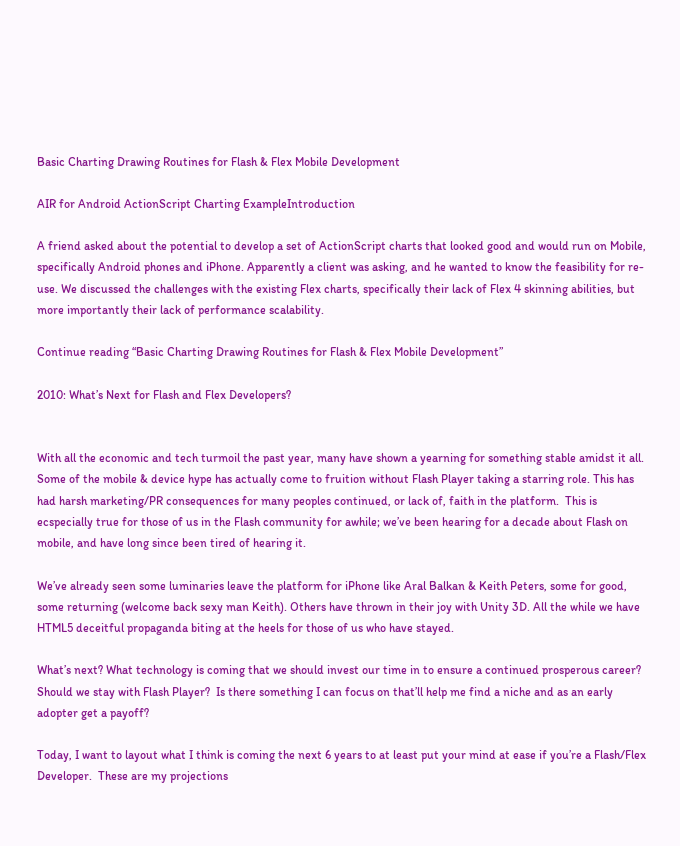Basic Charting Drawing Routines for Flash & Flex Mobile Development

AIR for Android ActionScript Charting ExampleIntroduction

A friend asked about the potential to develop a set of ActionScript charts that looked good and would run on Mobile, specifically Android phones and iPhone. Apparently a client was asking, and he wanted to know the feasibility for re-use. We discussed the challenges with the existing Flex charts, specifically their lack of Flex 4 skinning abilities, but more importantly their lack of performance scalability.

Continue reading “Basic Charting Drawing Routines for Flash & Flex Mobile Development”

2010: What’s Next for Flash and Flex Developers?


With all the economic and tech turmoil the past year, many have shown a yearning for something stable amidst it all. Some of the mobile & device hype has actually come to fruition without Flash Player taking a starring role. This has had harsh marketing/PR consequences for many peoples continued, or lack of, faith in the platform.  This is ecspecially true for those of us in the Flash community for awhile; we’ve been hearing for a decade about Flash on mobile, and have long since been tired of hearing it.

We’ve already seen some luminaries leave the platform for iPhone like Aral Balkan & Keith Peters, some for good, some returning (welcome back sexy man Keith). Others have thrown in their joy with Unity 3D. All the while we have HTML5 deceitful propaganda biting at the heels for those of us who have stayed.

What’s next? What technology is coming that we should invest our time in to ensure a continued prosperous career? Should we stay with Flash Player?  Is there something I can focus on that’ll help me find a niche and as an early adopter get a payoff?

Today, I want to layout what I think is coming the next 6 years to at least put your mind at ease if you’re a Flash/Flex Developer.  These are my projections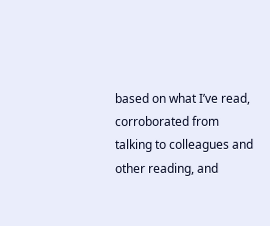based on what I’ve read, corroborated from talking to colleagues and other reading, and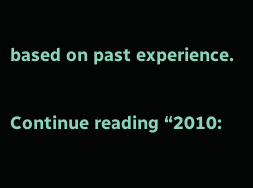based on past experience.

Continue reading “2010: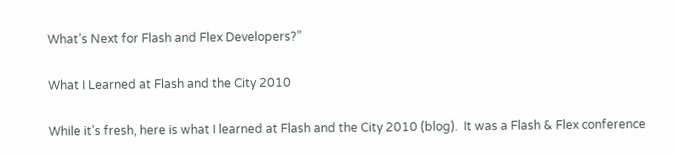What’s Next for Flash and Flex Developers?”

What I Learned at Flash and the City 2010

While it’s fresh, here is what I learned at Flash and the City 2010 (blog).  It was a Flash & Flex conference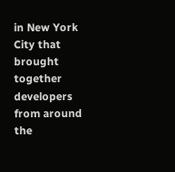in New York City that brought together developers from around the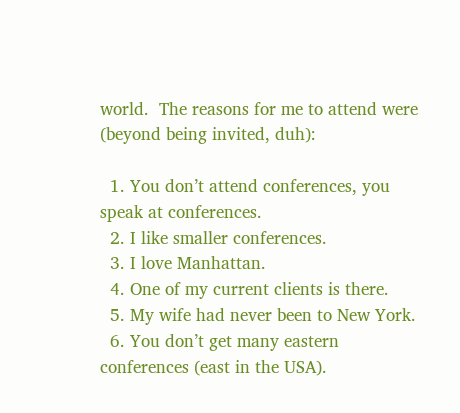world.  The reasons for me to attend were (beyond being invited, duh):

  1. You don’t attend conferences, you speak at conferences.
  2. I like smaller conferences.
  3. I love Manhattan.
  4. One of my current clients is there.
  5. My wife had never been to New York.
  6. You don’t get many eastern conferences (east in the USA).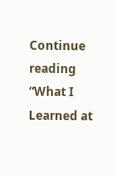Continue reading “What I Learned at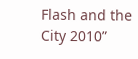Flash and the City 2010”